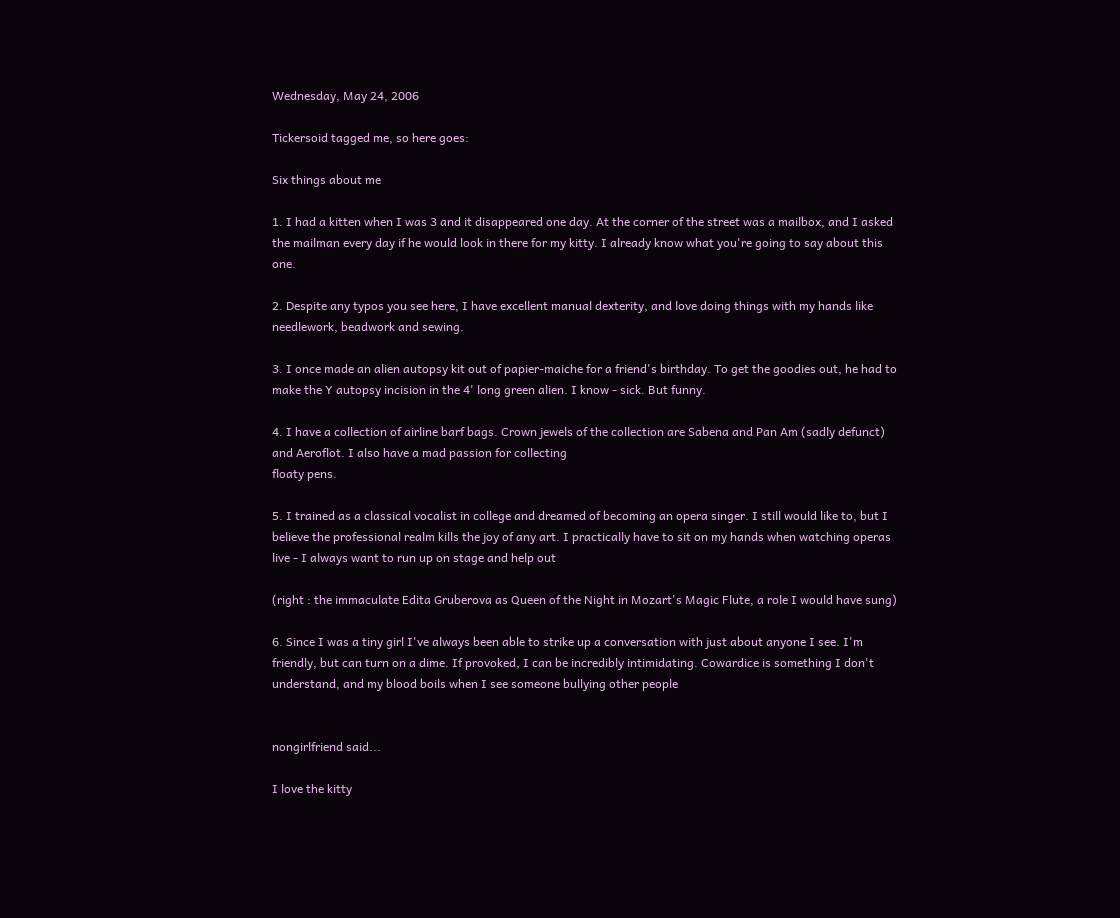Wednesday, May 24, 2006

Tickersoid tagged me, so here goes:

Six things about me

1. I had a kitten when I was 3 and it disappeared one day. At the corner of the street was a mailbox, and I asked the mailman every day if he would look in there for my kitty. I already know what you're going to say about this one.

2. Despite any typos you see here, I have excellent manual dexterity, and love doing things with my hands like needlework, beadwork and sewing.

3. I once made an alien autopsy kit out of papier-maiche for a friend's birthday. To get the goodies out, he had to make the Y autopsy incision in the 4' long green alien. I know - sick. But funny.

4. I have a collection of airline barf bags. Crown jewels of the collection are Sabena and Pan Am (sadly defunct) and Aeroflot. I also have a mad passion for collecting
floaty pens.

5. I trained as a classical vocalist in college and dreamed of becoming an opera singer. I still would like to, but I believe the professional realm kills the joy of any art. I practically have to sit on my hands when watching operas live - I always want to run up on stage and help out

(right : the immaculate Edita Gruberova as Queen of the Night in Mozart's Magic Flute, a role I would have sung)

6. Since I was a tiny girl I've always been able to strike up a conversation with just about anyone I see. I'm friendly, but can turn on a dime. If provoked, I can be incredibly intimidating. Cowardice is something I don't understand, and my blood boils when I see someone bullying other people


nongirlfriend said...

I love the kitty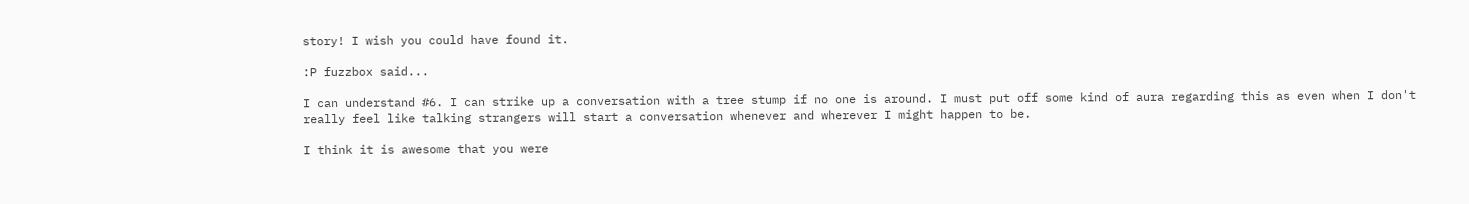story! I wish you could have found it.

:P fuzzbox said...

I can understand #6. I can strike up a conversation with a tree stump if no one is around. I must put off some kind of aura regarding this as even when I don't really feel like talking strangers will start a conversation whenever and wherever I might happen to be.

I think it is awesome that you were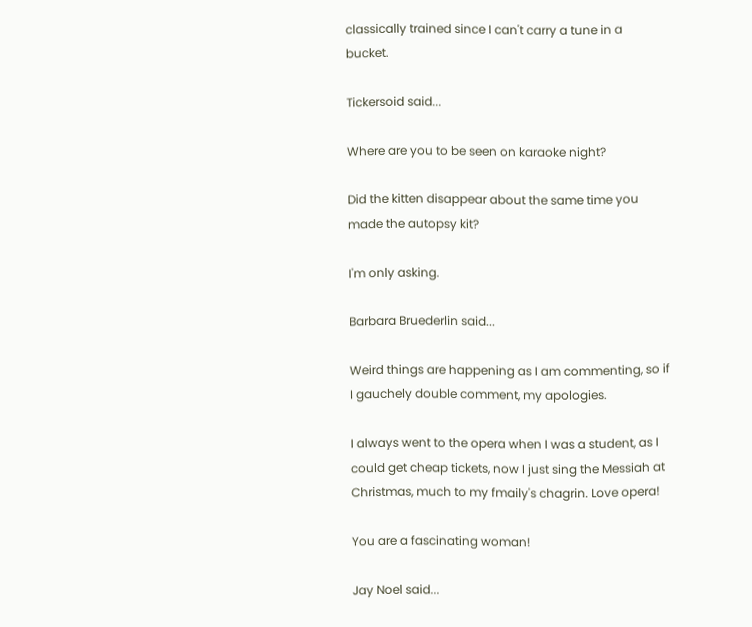classically trained since I can't carry a tune in a bucket.

Tickersoid said...

Where are you to be seen on karaoke night?

Did the kitten disappear about the same time you made the autopsy kit?

I'm only asking.

Barbara Bruederlin said...

Weird things are happening as I am commenting, so if I gauchely double comment, my apologies.

I always went to the opera when I was a student, as I could get cheap tickets, now I just sing the Messiah at Christmas, much to my fmaily's chagrin. Love opera!

You are a fascinating woman!

Jay Noel said...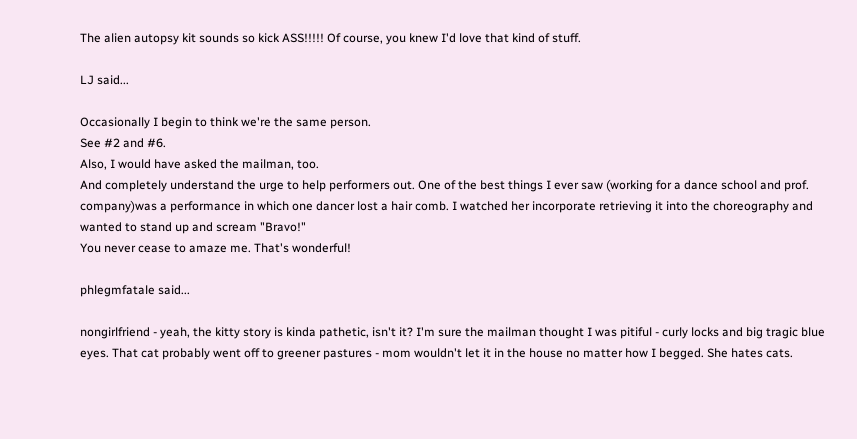The alien autopsy kit sounds so kick ASS!!!!! Of course, you knew I'd love that kind of stuff.

LJ said...

Occasionally I begin to think we're the same person.
See #2 and #6.
Also, I would have asked the mailman, too.
And completely understand the urge to help performers out. One of the best things I ever saw (working for a dance school and prof. company)was a performance in which one dancer lost a hair comb. I watched her incorporate retrieving it into the choreography and wanted to stand up and scream "Bravo!"
You never cease to amaze me. That's wonderful!

phlegmfatale said...

nongirlfriend - yeah, the kitty story is kinda pathetic, isn't it? I'm sure the mailman thought I was pitiful - curly locks and big tragic blue eyes. That cat probably went off to greener pastures - mom wouldn't let it in the house no matter how I begged. She hates cats.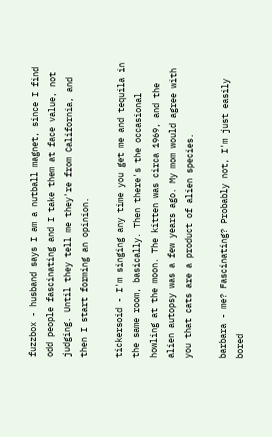fuzzbox - husband says I am a nutball magnet, since I find odd people fascinating and I take them at face value, not judging. Until they tell me they're from California, and then I start forming an opinion.

tickersoid - I'm singing any time you get me and tequila in the same room, basically. Then there's the occasional howling at the moon. The kitten was circa 1969, and the alien autopsy was a few years ago. My mom would agree with you that cats are a product of alien species.

barbara - me? Fascinating? Probably not, I'm just easily bored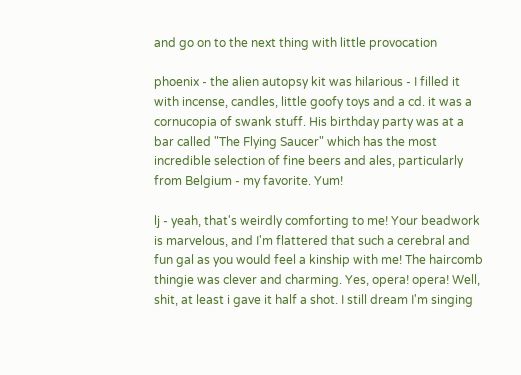and go on to the next thing with little provocation

phoenix - the alien autopsy kit was hilarious - I filled it with incense, candles, little goofy toys and a cd. it was a cornucopia of swank stuff. His birthday party was at a bar called "The Flying Saucer" which has the most incredible selection of fine beers and ales, particularly from Belgium - my favorite. Yum!

lj - yeah, that's weirdly comforting to me! Your beadwork is marvelous, and I'm flattered that such a cerebral and fun gal as you would feel a kinship with me! The haircomb thingie was clever and charming. Yes, opera! opera! Well, shit, at least i gave it half a shot. I still dream I'm singing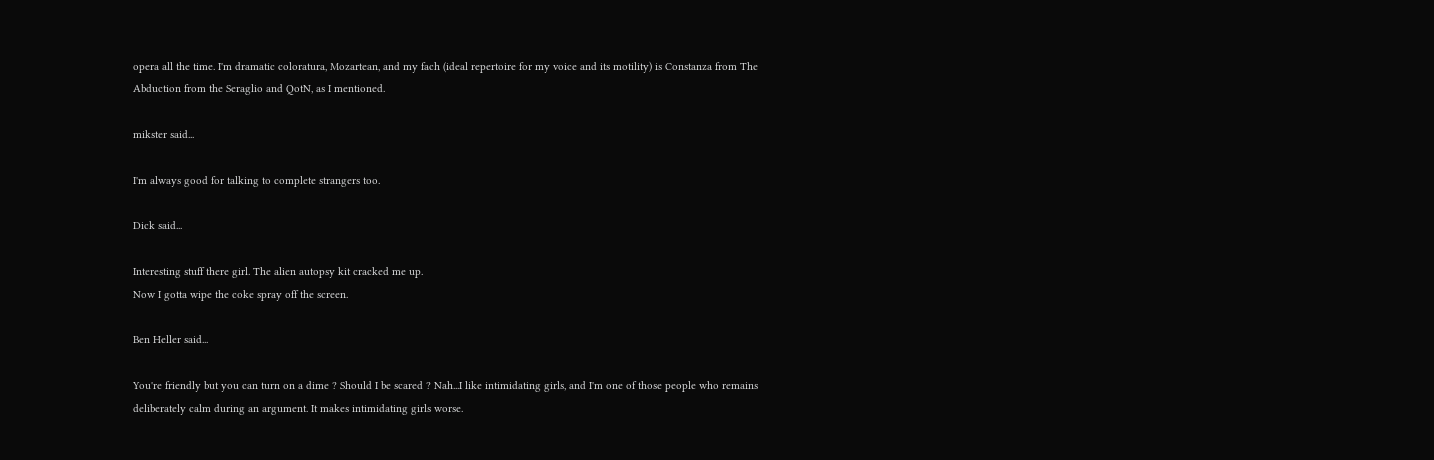opera all the time. I'm dramatic coloratura, Mozartean, and my fach (ideal repertoire for my voice and its motility) is Constanza from The Abduction from the Seraglio and QotN, as I mentioned.

mikster said...

I'm always good for talking to complete strangers too.

Dick said...

Interesting stuff there girl. The alien autopsy kit cracked me up.
Now I gotta wipe the coke spray off the screen.

Ben Heller said...

You're friendly but you can turn on a dime ? Should I be scared ? Nah...I like intimidating girls, and I'm one of those people who remains deliberately calm during an argument. It makes intimidating girls worse.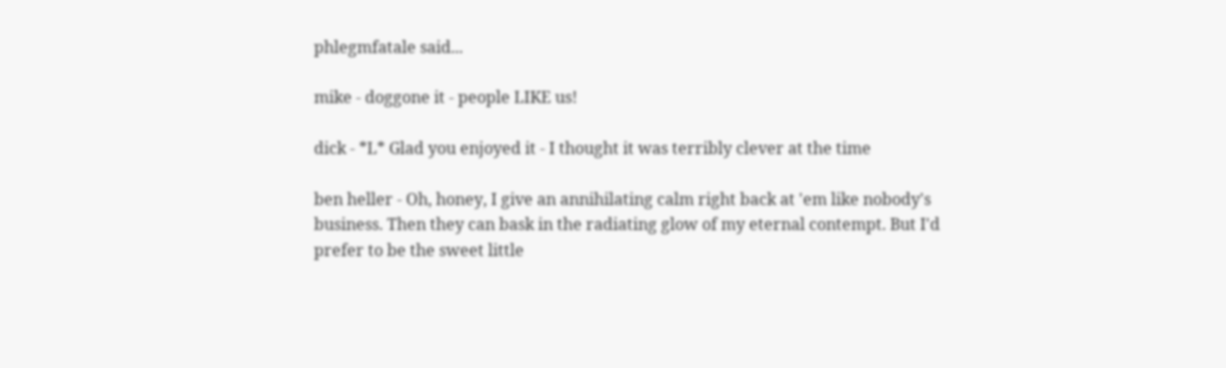phlegmfatale said...

mike - doggone it - people LIKE us!

dick - *L* Glad you enjoyed it - I thought it was terribly clever at the time

ben heller - Oh, honey, I give an annihilating calm right back at 'em like nobody's business. Then they can bask in the radiating glow of my eternal contempt. But I'd prefer to be the sweet little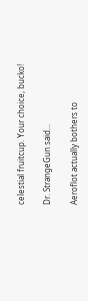celestial fruitcup. Your choice, bucko!

Dr. StrangeGun said...

Aeroflot actually bothers to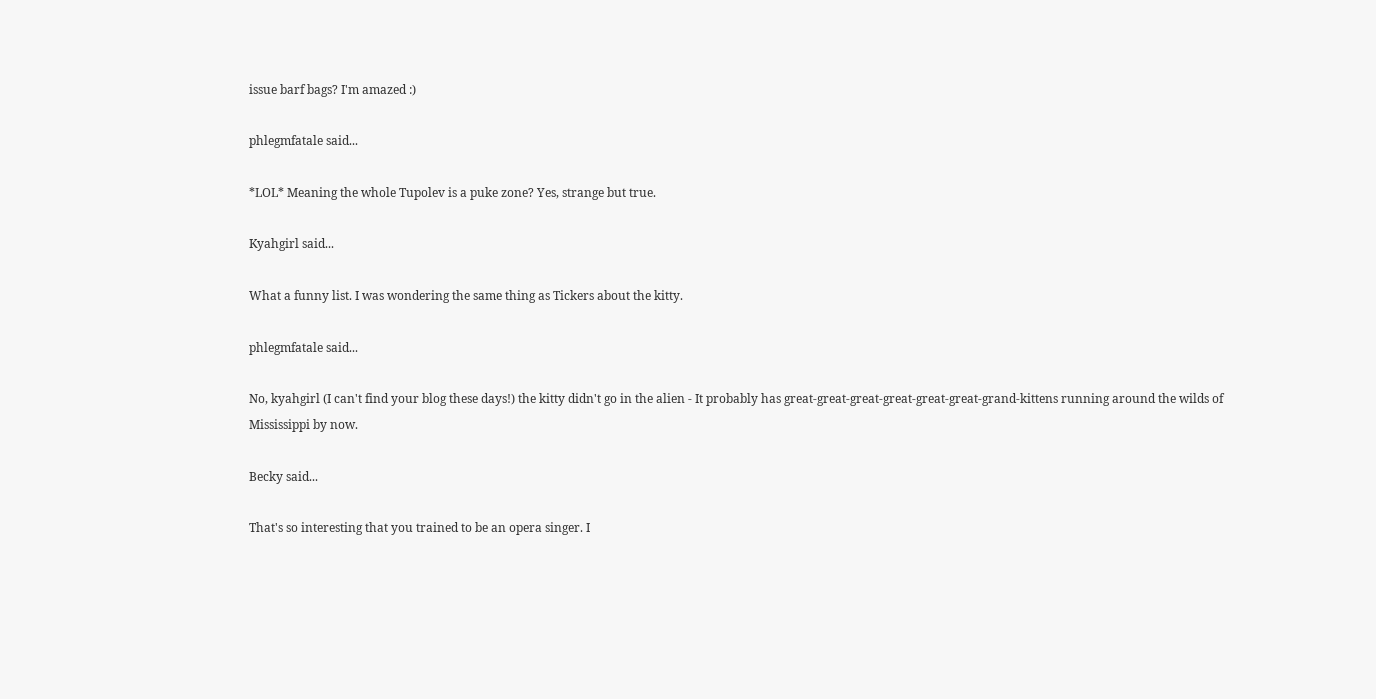issue barf bags? I'm amazed :)

phlegmfatale said...

*LOL* Meaning the whole Tupolev is a puke zone? Yes, strange but true.

Kyahgirl said...

What a funny list. I was wondering the same thing as Tickers about the kitty.

phlegmfatale said...

No, kyahgirl (I can't find your blog these days!) the kitty didn't go in the alien - It probably has great-great-great-great-great-great-grand-kittens running around the wilds of Mississippi by now.

Becky said...

That's so interesting that you trained to be an opera singer. I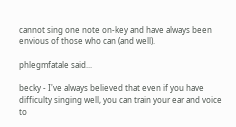cannot sing one note on-key and have always been envious of those who can (and well).

phlegmfatale said...

becky - I've always believed that even if you have difficulty singing well, you can train your ear and voice to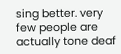sing better. very few people are actually tone deaf